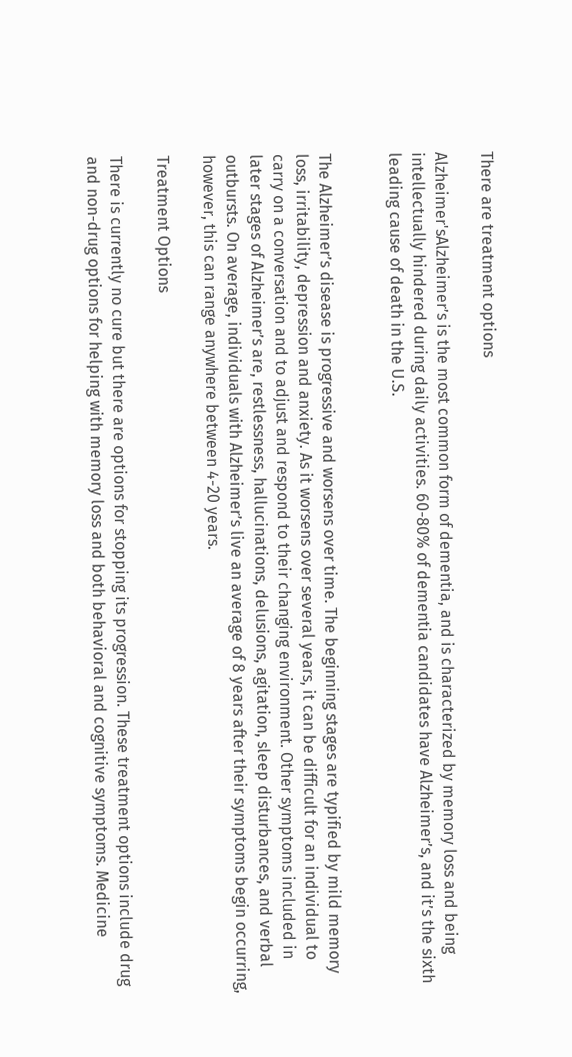There are treatment options

Alzheimer'sAlzheimer’s is the most common form of dementia, and is characterized by memory loss and being intellectually hindered during daily activities. 60-80% of dementia candidates have Alzheimer’s, and it’s the sixth leading cause of death in the U.S.


The Alzheimer’s disease is progressive and worsens over time. The beginning stages are typified by mild memory loss, irritability, depression and anxiety. As it worsens over several years, it can be difficult for an individual to carry on a conversation and to adjust and respond to their changing environment. Other symptoms included in later stages of Alzheimer’s are, restlessness, hallucinations, delusions, agitation, sleep disturbances, and verbal outbursts. On average, individuals with Alzheimer’s live an average of 8 years after their symptoms begin occurring, however, this can range anywhere between 4-20 years.

Treatment Options

There is currently no cure but there are options for stopping its progression. These treatment options include drug and non-drug options for helping with memory loss and both behavioral and cognitive symptoms. Medicine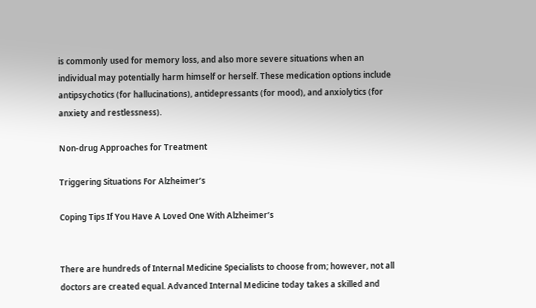is commonly used for memory loss, and also more severe situations when an individual may potentially harm himself or herself. These medication options include antipsychotics (for hallucinations), antidepressants (for mood), and anxiolytics (for anxiety and restlessness).

Non-drug Approaches for Treatment

Triggering Situations For Alzheimer’s

Coping Tips If You Have A Loved One With Alzheimer’s


There are hundreds of Internal Medicine Specialists to choose from; however, not all doctors are created equal. Advanced Internal Medicine today takes a skilled and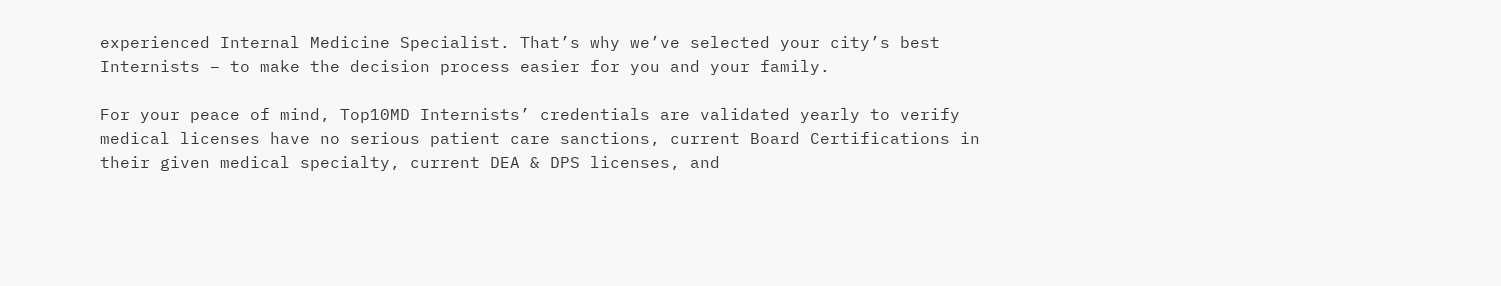experienced Internal Medicine Specialist. That’s why we’ve selected your city’s best Internists – to make the decision process easier for you and your family.

For your peace of mind, Top10MD Internists’ credentials are validated yearly to verify medical licenses have no serious patient care sanctions, current Board Certifications in their given medical specialty, current DEA & DPS licenses, and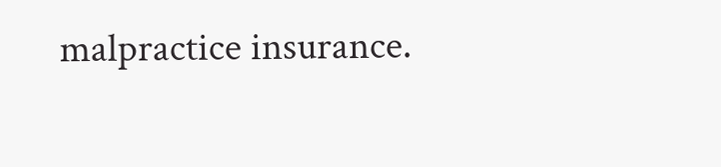malpractice insurance.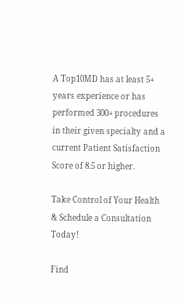A Top10MD has at least 5+ years experience or has performed 300+ procedures in their given specialty and a current Patient Satisfaction Score of 8.5 or higher.

Take Control of Your Health & Schedule a Consultation Today!

Find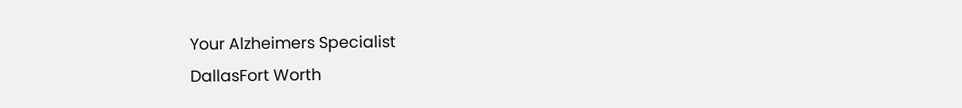Your Alzheimers Specialist
DallasFort Worth